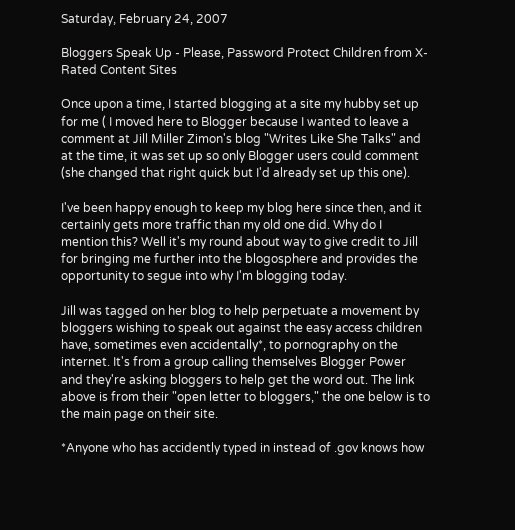Saturday, February 24, 2007

Bloggers Speak Up - Please, Password Protect Children from X-Rated Content Sites

Once upon a time, I started blogging at a site my hubby set up for me ( I moved here to Blogger because I wanted to leave a comment at Jill Miller Zimon's blog "Writes Like She Talks" and at the time, it was set up so only Blogger users could comment (she changed that right quick but I'd already set up this one).

I've been happy enough to keep my blog here since then, and it certainly gets more traffic than my old one did. Why do I mention this? Well it's my round about way to give credit to Jill for bringing me further into the blogosphere and provides the opportunity to segue into why I'm blogging today.

Jill was tagged on her blog to help perpetuate a movement by bloggers wishing to speak out against the easy access children have, sometimes even accidentally*, to pornography on the internet. It's from a group calling themselves Blogger Power and they're asking bloggers to help get the word out. The link above is from their "open letter to bloggers," the one below is to the main page on their site.

*Anyone who has accidently typed in instead of .gov knows how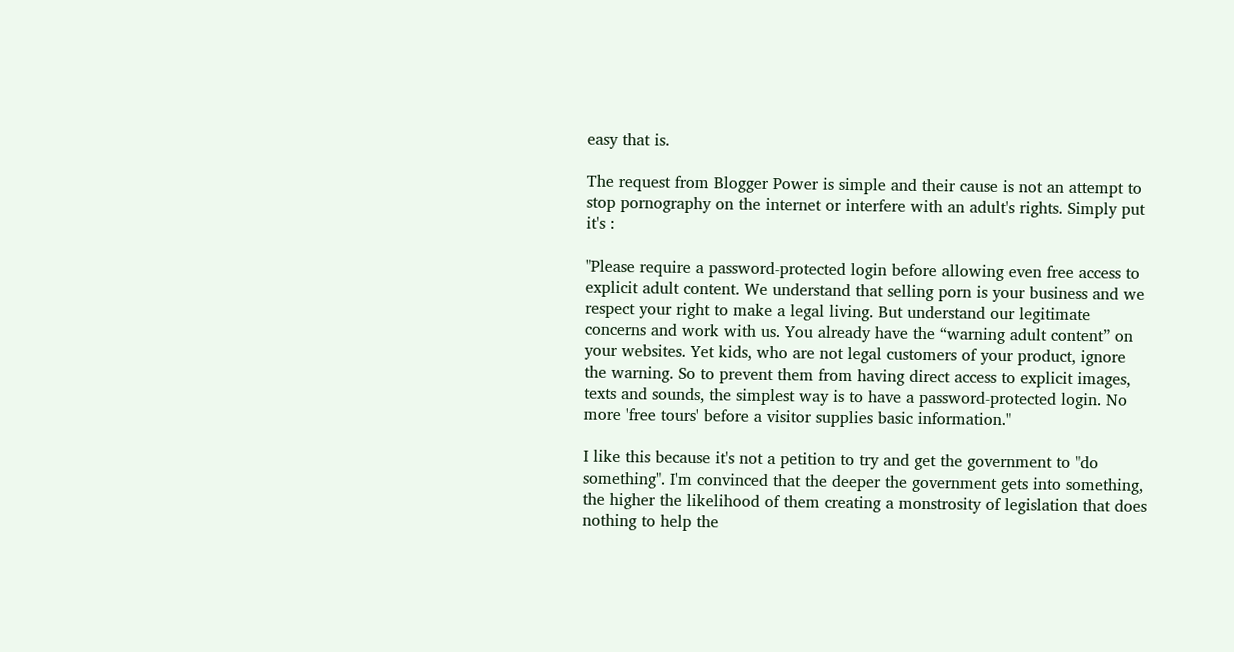easy that is.

The request from Blogger Power is simple and their cause is not an attempt to stop pornography on the internet or interfere with an adult's rights. Simply put it's :

"Please require a password-protected login before allowing even free access to explicit adult content. We understand that selling porn is your business and we respect your right to make a legal living. But understand our legitimate concerns and work with us. You already have the “warning adult content” on your websites. Yet kids, who are not legal customers of your product, ignore the warning. So to prevent them from having direct access to explicit images, texts and sounds, the simplest way is to have a password-protected login. No more 'free tours' before a visitor supplies basic information."

I like this because it's not a petition to try and get the government to "do something". I'm convinced that the deeper the government gets into something, the higher the likelihood of them creating a monstrosity of legislation that does nothing to help the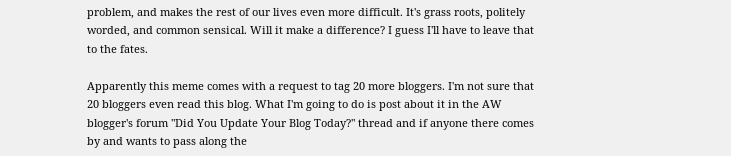problem, and makes the rest of our lives even more difficult. It's grass roots, politely worded, and common sensical. Will it make a difference? I guess I'll have to leave that to the fates.

Apparently this meme comes with a request to tag 20 more bloggers. I'm not sure that 20 bloggers even read this blog. What I'm going to do is post about it in the AW blogger's forum "Did You Update Your Blog Today?" thread and if anyone there comes by and wants to pass along the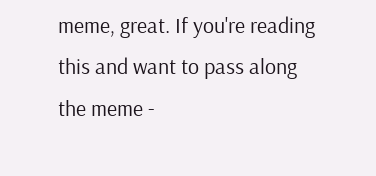meme, great. If you're reading this and want to pass along the meme -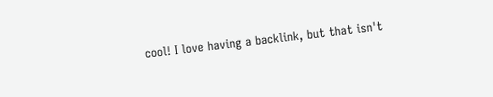cool! I love having a backlink, but that isn't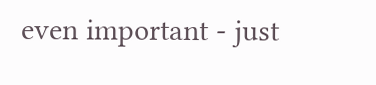even important - just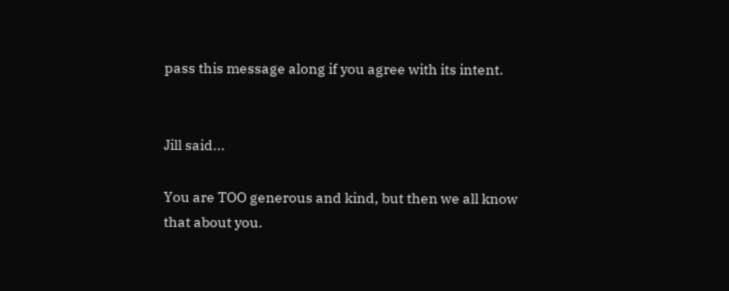pass this message along if you agree with its intent.


Jill said...

You are TOO generous and kind, but then we all know that about you.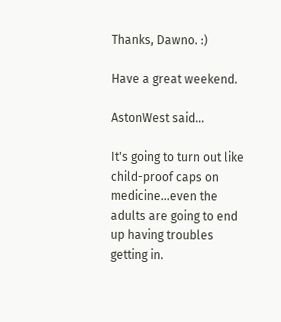Thanks, Dawno. :)

Have a great weekend.

AstonWest said...

It's going to turn out like child-proof caps on medicine...even the adults are going to end up having troubles getting in.